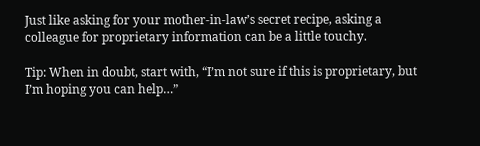Just like asking for your mother-in-law’s secret recipe, asking a colleague for proprietary information can be a little touchy.

Tip: When in doubt, start with, “I’m not sure if this is proprietary, but I’m hoping you can help…”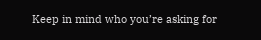Keep in mind who you’re asking for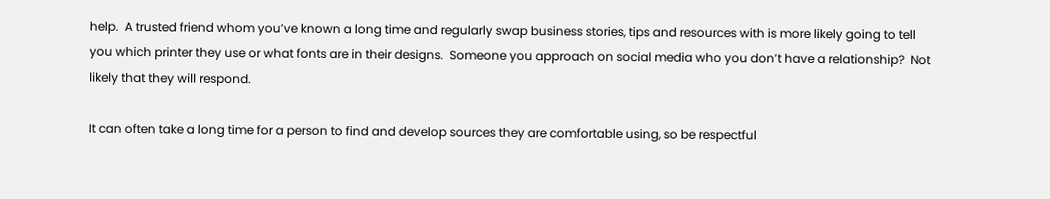help.  A trusted friend whom you’ve known a long time and regularly swap business stories, tips and resources with is more likely going to tell you which printer they use or what fonts are in their designs.  Someone you approach on social media who you don’t have a relationship?  Not likely that they will respond.

It can often take a long time for a person to find and develop sources they are comfortable using, so be respectful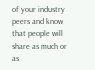of your industry peers and know that people will share as much or as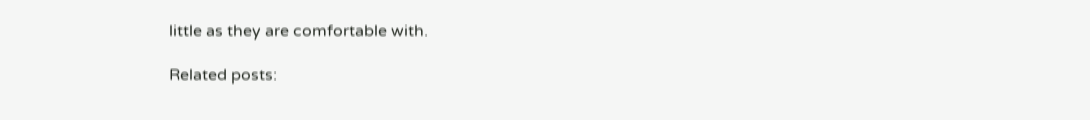little as they are comfortable with.

Related posts: